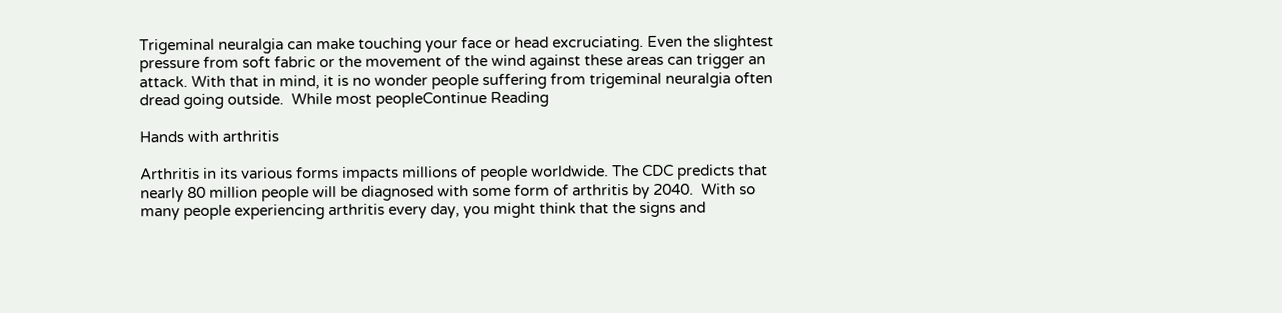Trigeminal neuralgia can make touching your face or head excruciating. Even the slightest pressure from soft fabric or the movement of the wind against these areas can trigger an attack. With that in mind, it is no wonder people suffering from trigeminal neuralgia often dread going outside.  While most peopleContinue Reading

Hands with arthritis

Arthritis in its various forms impacts millions of people worldwide. The CDC predicts that nearly 80 million people will be diagnosed with some form of arthritis by 2040.  With so many people experiencing arthritis every day, you might think that the signs and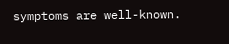symptoms are well-known.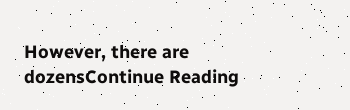However, there are dozensContinue Reading